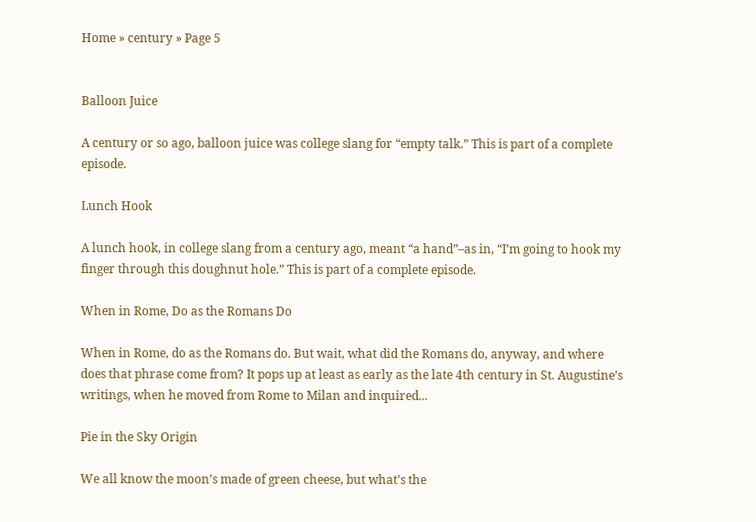Home » century » Page 5


Balloon Juice

A century or so ago, balloon juice was college slang for “empty talk.” This is part of a complete episode.

Lunch Hook

A lunch hook, in college slang from a century ago, meant “a hand”–as in, “I’m going to hook my finger through this doughnut hole.” This is part of a complete episode.

When in Rome, Do as the Romans Do

When in Rome, do as the Romans do. But wait, what did the Romans do, anyway, and where does that phrase come from? It pops up at least as early as the late 4th century in St. Augustine’s writings, when he moved from Rome to Milan and inquired...

Pie in the Sky Origin

We all know the moon’s made of green cheese, but what’s the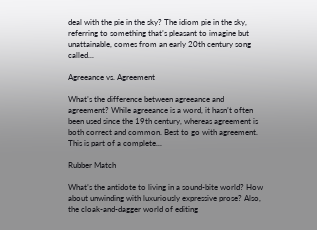deal with the pie in the sky? The idiom pie in the sky, referring to something that’s pleasant to imagine but unattainable, comes from an early 20th century song called...

Agreeance vs. Agreement

What’s the difference between agreeance and agreement? While agreeance is a word, it hasn’t often been used since the 19th century, whereas agreement is both correct and common. Best to go with agreement. This is part of a complete...

Rubber Match

What’s the antidote to living in a sound-bite world? How about unwinding with luxuriously expressive prose? Also, the cloak-and-dagger world of editing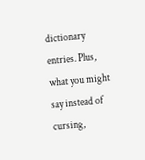dictionary entries. Plus, what you might say instead of cursing,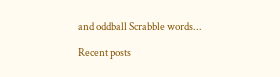and oddball Scrabble words...

Recent posts